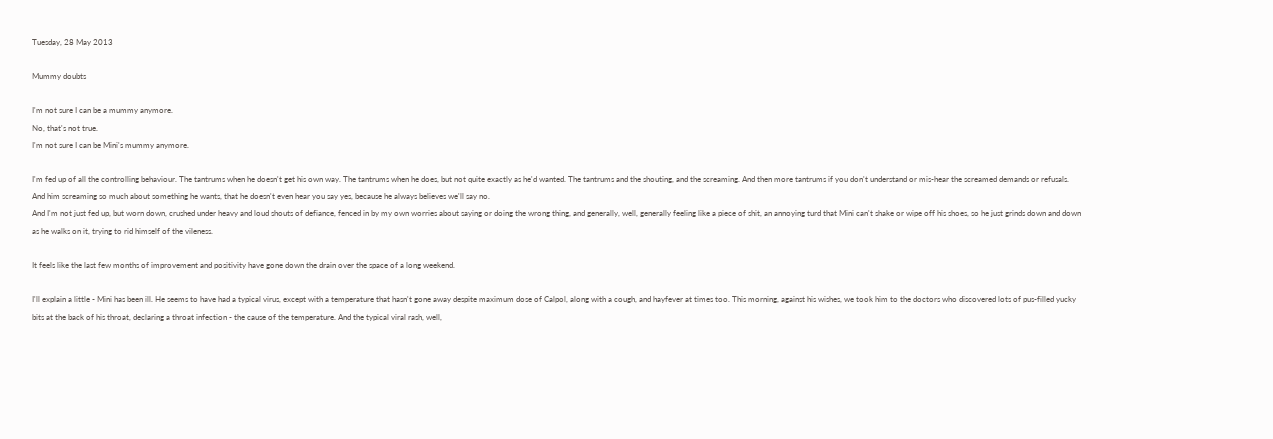Tuesday, 28 May 2013

Mummy doubts

I'm not sure I can be a mummy anymore.
No, that's not true.
I'm not sure I can be Mini's mummy anymore.

I'm fed up of all the controlling behaviour. The tantrums when he doesn't get his own way. The tantrums when he does, but not quite exactly as he'd wanted. The tantrums and the shouting, and the screaming. And then more tantrums if you don't understand or mis-hear the screamed demands or refusals. And him screaming so much about something he wants, that he doesn't even hear you say yes, because he always believes we'll say no.
And I'm not just fed up, but worn down, crushed under heavy and loud shouts of defiance, fenced in by my own worries about saying or doing the wrong thing, and generally, well, generally feeling like a piece of shit, an annoying turd that Mini can't shake or wipe off his shoes, so he just grinds down and down as he walks on it, trying to rid himself of the vileness.

It feels like the last few months of improvement and positivity have gone down the drain over the space of a long weekend.

I'll explain a little - Mini has been ill. He seems to have had a typical virus, except with a temperature that hasn't gone away despite maximum dose of Calpol, along with a cough, and hayfever at times too. This morning, against his wishes, we took him to the doctors who discovered lots of pus-filled yucky bits at the back of his throat, declaring a throat infection - the cause of the temperature. And the typical viral rash, well,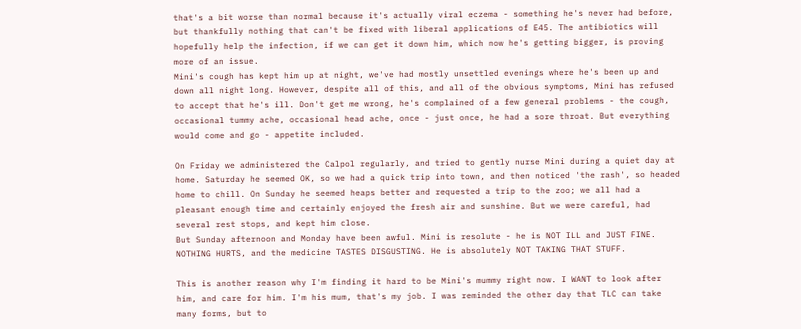that's a bit worse than normal because it's actually viral eczema - something he's never had before, but thankfully nothing that can't be fixed with liberal applications of E45. The antibiotics will hopefully help the infection, if we can get it down him, which now he's getting bigger, is proving more of an issue.
Mini's cough has kept him up at night, we've had mostly unsettled evenings where he's been up and down all night long. However, despite all of this, and all of the obvious symptoms, Mini has refused to accept that he's ill. Don't get me wrong, he's complained of a few general problems - the cough, occasional tummy ache, occasional head ache, once - just once, he had a sore throat. But everything would come and go - appetite included.

On Friday we administered the Calpol regularly, and tried to gently nurse Mini during a quiet day at home. Saturday he seemed OK, so we had a quick trip into town, and then noticed 'the rash', so headed home to chill. On Sunday he seemed heaps better and requested a trip to the zoo; we all had a pleasant enough time and certainly enjoyed the fresh air and sunshine. But we were careful, had several rest stops, and kept him close.
But Sunday afternoon and Monday have been awful. Mini is resolute - he is NOT ILL and JUST FINE. NOTHING HURTS, and the medicine TASTES DISGUSTING. He is absolutely NOT TAKING THAT STUFF.

This is another reason why I'm finding it hard to be Mini's mummy right now. I WANT to look after him, and care for him. I'm his mum, that's my job. I was reminded the other day that TLC can take many forms, but to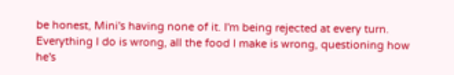be honest, Mini's having none of it. I'm being rejected at every turn. Everything I do is wrong, all the food I make is wrong, questioning how he's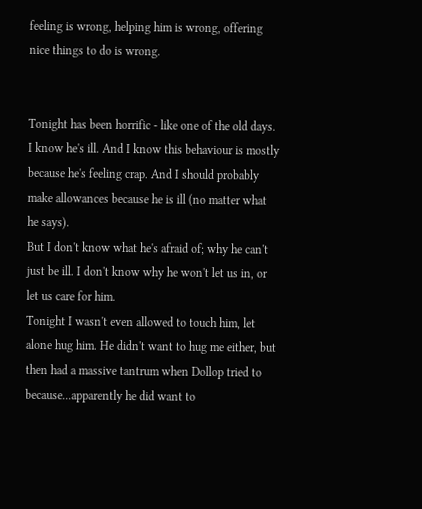feeling is wrong, helping him is wrong, offering nice things to do is wrong.


Tonight has been horrific - like one of the old days.
I know he's ill. And I know this behaviour is mostly because he's feeling crap. And I should probably make allowances because he is ill (no matter what he says).
But I don't know what he's afraid of; why he can't just be ill. I don't know why he won't let us in, or let us care for him.
Tonight I wasn't even allowed to touch him, let alone hug him. He didn't want to hug me either, but then had a massive tantrum when Dollop tried to because...apparently he did want to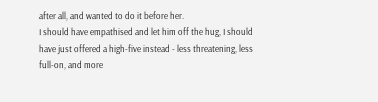after all, and wanted to do it before her.
I should have empathised and let him off the hug, I should have just offered a high-five instead - less threatening, less full-on, and more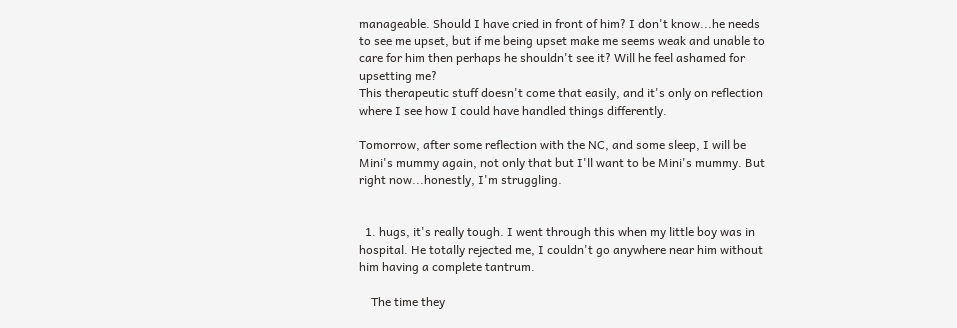manageable. Should I have cried in front of him? I don't know...he needs to see me upset, but if me being upset make me seems weak and unable to care for him then perhaps he shouldn't see it? Will he feel ashamed for upsetting me?
This therapeutic stuff doesn't come that easily, and it's only on reflection where I see how I could have handled things differently.

Tomorrow, after some reflection with the NC, and some sleep, I will be Mini's mummy again, not only that but I'll want to be Mini's mummy. But right now...honestly, I'm struggling.


  1. hugs, it's really tough. I went through this when my little boy was in hospital. He totally rejected me, I couldn't go anywhere near him without him having a complete tantrum.

    The time they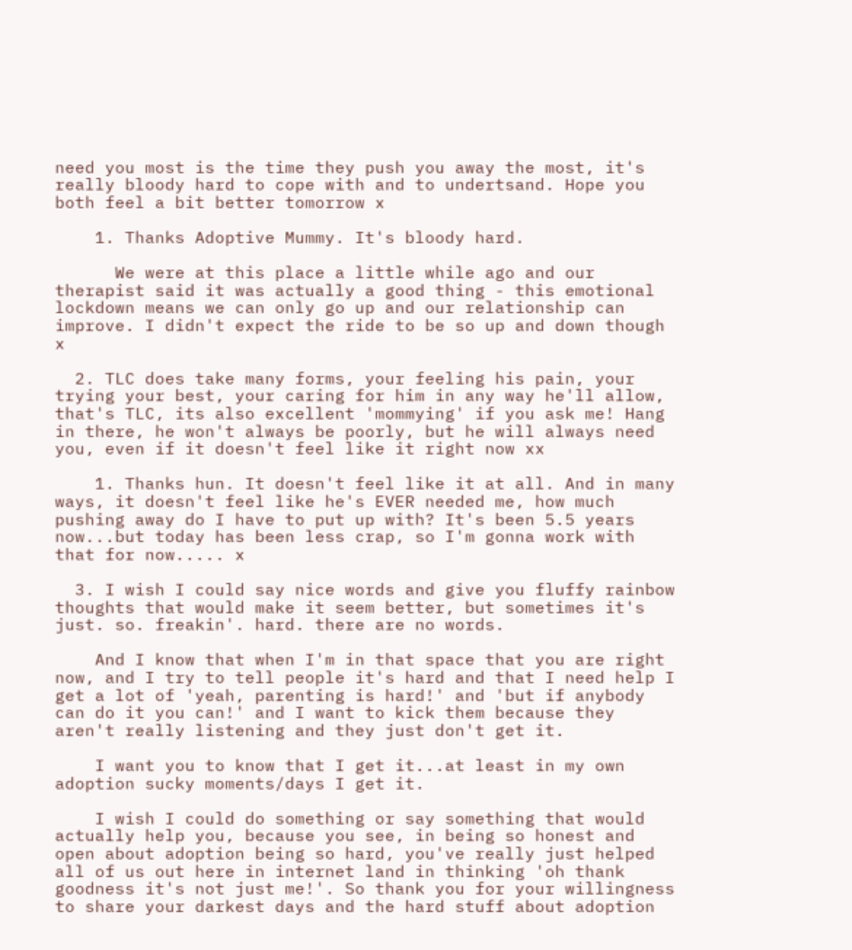need you most is the time they push you away the most, it's really bloody hard to cope with and to undertsand. Hope you both feel a bit better tomorrow x

    1. Thanks Adoptive Mummy. It's bloody hard.

      We were at this place a little while ago and our therapist said it was actually a good thing - this emotional lockdown means we can only go up and our relationship can improve. I didn't expect the ride to be so up and down though x

  2. TLC does take many forms, your feeling his pain, your trying your best, your caring for him in any way he'll allow, that's TLC, its also excellent 'mommying' if you ask me! Hang in there, he won't always be poorly, but he will always need you, even if it doesn't feel like it right now xx

    1. Thanks hun. It doesn't feel like it at all. And in many ways, it doesn't feel like he's EVER needed me, how much pushing away do I have to put up with? It's been 5.5 years now...but today has been less crap, so I'm gonna work with that for now..... x

  3. I wish I could say nice words and give you fluffy rainbow thoughts that would make it seem better, but sometimes it's just. so. freakin'. hard. there are no words.

    And I know that when I'm in that space that you are right now, and I try to tell people it's hard and that I need help I get a lot of 'yeah, parenting is hard!' and 'but if anybody can do it you can!' and I want to kick them because they aren't really listening and they just don't get it.

    I want you to know that I get it...at least in my own adoption sucky moments/days I get it.

    I wish I could do something or say something that would actually help you, because you see, in being so honest and open about adoption being so hard, you've really just helped all of us out here in internet land in thinking 'oh thank goodness it's not just me!'. So thank you for your willingness to share your darkest days and the hard stuff about adoption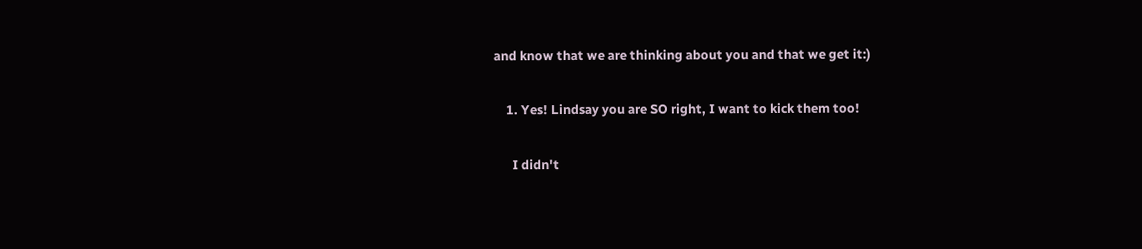and know that we are thinking about you and that we get it:)

    1. Yes! Lindsay you are SO right, I want to kick them too!

      I didn't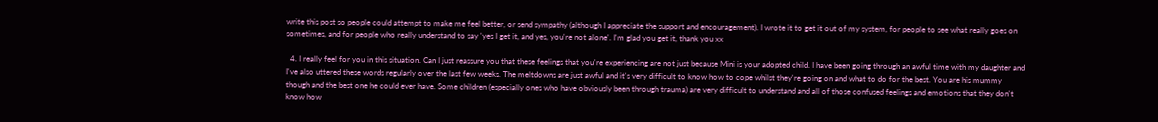write this post so people could attempt to make me feel better, or send sympathy (although I appreciate the support and encouragement). I wrote it to get it out of my system, for people to see what really goes on sometimes, and for people who really understand to say 'yes I get it, and yes, you're not alone'. I'm glad you get it, thank you xx

  4. I really feel for you in this situation. Can I just reassure you that these feelings that you're experiencing are not just because Mini is your adopted child. I have been going through an awful time with my daughter and I've also uttered these words regularly over the last few weeks. The meltdowns are just awful and it's very difficult to know how to cope whilst they're going on and what to do for the best. You are his mummy though and the best one he could ever have. Some children (especially ones who have obviously been through trauma) are very difficult to understand and all of those confused feelings and emotions that they don't know how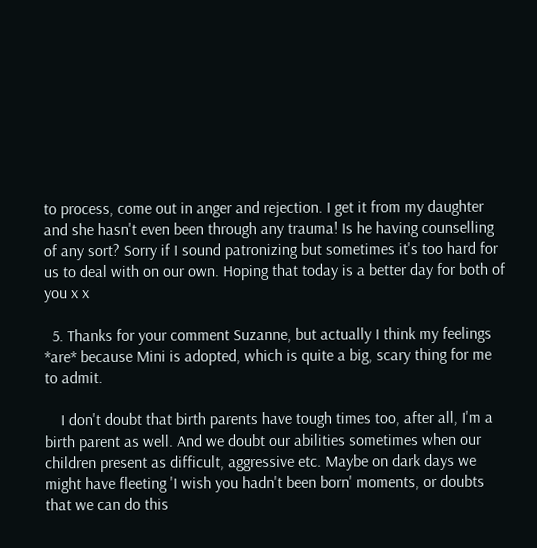to process, come out in anger and rejection. I get it from my daughter and she hasn't even been through any trauma! Is he having counselling of any sort? Sorry if I sound patronizing but sometimes it's too hard for us to deal with on our own. Hoping that today is a better day for both of you x x

  5. Thanks for your comment Suzanne, but actually I think my feelings *are* because Mini is adopted, which is quite a big, scary thing for me to admit.

    I don't doubt that birth parents have tough times too, after all, I'm a birth parent as well. And we doubt our abilities sometimes when our children present as difficult, aggressive etc. Maybe on dark days we might have fleeting 'I wish you hadn't been born' moments, or doubts that we can do this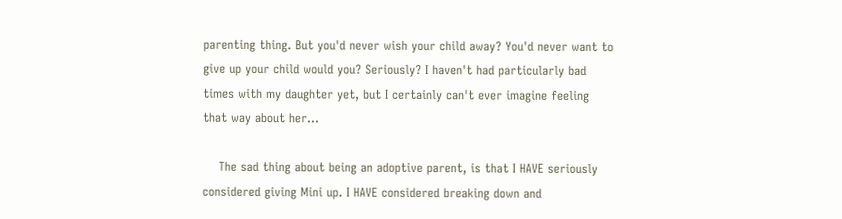parenting thing. But you'd never wish your child away? You'd never want to give up your child would you? Seriously? I haven't had particularly bad times with my daughter yet, but I certainly can't ever imagine feeling that way about her...

    The sad thing about being an adoptive parent, is that I HAVE seriously considered giving Mini up. I HAVE considered breaking down and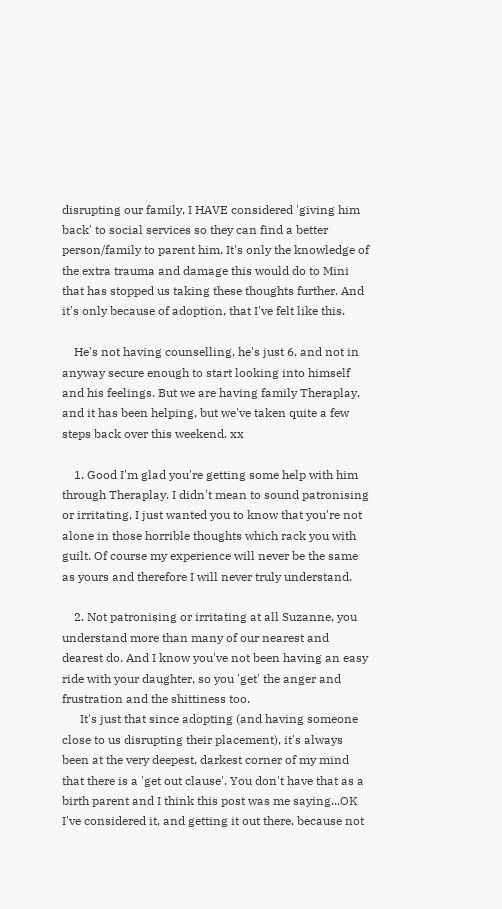disrupting our family, I HAVE considered 'giving him back' to social services so they can find a better person/family to parent him. It's only the knowledge of the extra trauma and damage this would do to Mini that has stopped us taking these thoughts further. And it's only because of adoption, that I've felt like this.

    He's not having counselling, he's just 6, and not in anyway secure enough to start looking into himself and his feelings. But we are having family Theraplay, and it has been helping, but we've taken quite a few steps back over this weekend. xx

    1. Good I'm glad you're getting some help with him through Theraplay. I didn't mean to sound patronising or irritating, I just wanted you to know that you're not alone in those horrible thoughts which rack you with guilt. Of course my experience will never be the same as yours and therefore I will never truly understand.

    2. Not patronising or irritating at all Suzanne, you understand more than many of our nearest and dearest do. And I know you've not been having an easy ride with your daughter, so you 'get' the anger and frustration and the shittiness too.
      It's just that since adopting (and having someone close to us disrupting their placement), it's always been at the very deepest, darkest corner of my mind that there is a 'get out clause'. You don't have that as a birth parent and I think this post was me saying...OK I've considered it, and getting it out there, because not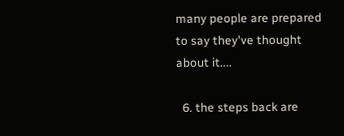many people are prepared to say they've thought about it....

  6. the steps back are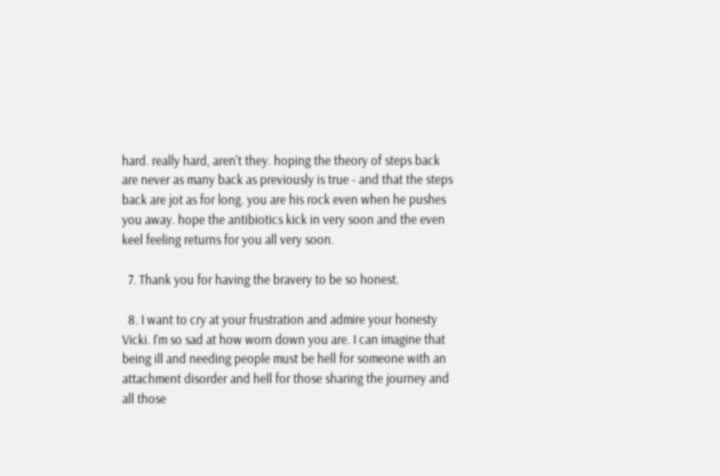hard. really hard, aren't they. hoping the theory of steps back are never as many back as previously is true - and that the steps back are jot as for long. you are his rock even when he pushes you away. hope the antibiotics kick in very soon and the even keel feeling returns for you all very soon.

  7. Thank you for having the bravery to be so honest.

  8. I want to cry at your frustration and admire your honesty Vicki. I'm so sad at how worn down you are. I can imagine that being ill and needing people must be hell for someone with an attachment disorder and hell for those sharing the journey and all those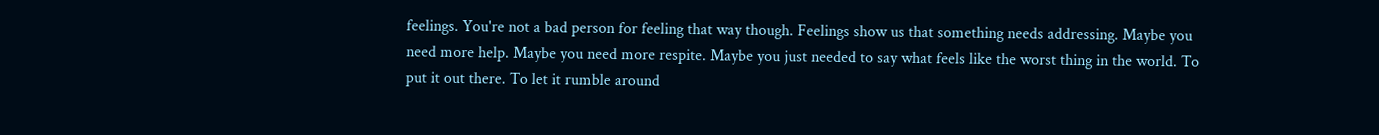feelings. You're not a bad person for feeling that way though. Feelings show us that something needs addressing. Maybe you need more help. Maybe you need more respite. Maybe you just needed to say what feels like the worst thing in the world. To put it out there. To let it rumble around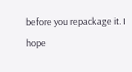before you repackage it. I hope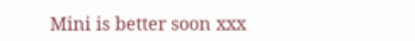Mini is better soon xxx